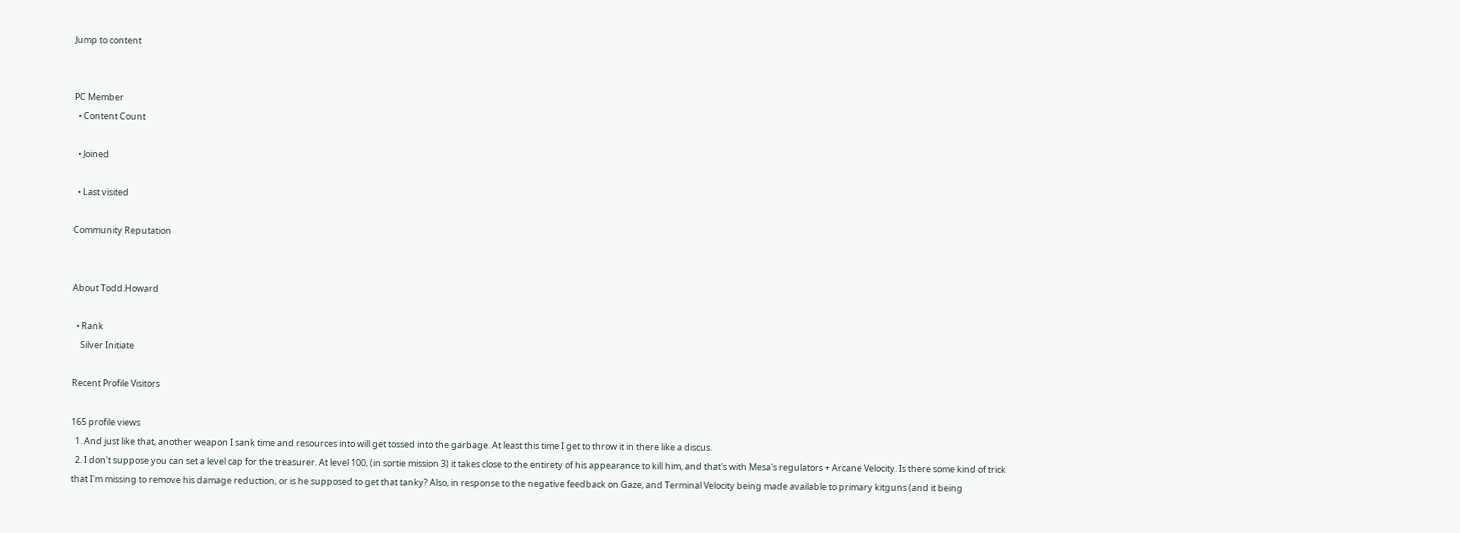Jump to content


PC Member
  • Content Count

  • Joined

  • Last visited

Community Reputation


About Todd.Howard

  • Rank
    Silver Initiate

Recent Profile Visitors

165 profile views
  1. And just like that, another weapon I sank time and resources into will get tossed into the garbage. At least this time I get to throw it in there like a discus.
  2. I don't suppose you can set a level cap for the treasurer. At level 100, (in sortie mission 3) it takes close to the entirety of his appearance to kill him, and that's with Mesa's regulators + Arcane Velocity. Is there some kind of trick that I'm missing to remove his damage reduction, or is he supposed to get that tanky? Also, in response to the negative feedback on Gaze, and Terminal Velocity being made available to primary kitguns (and it being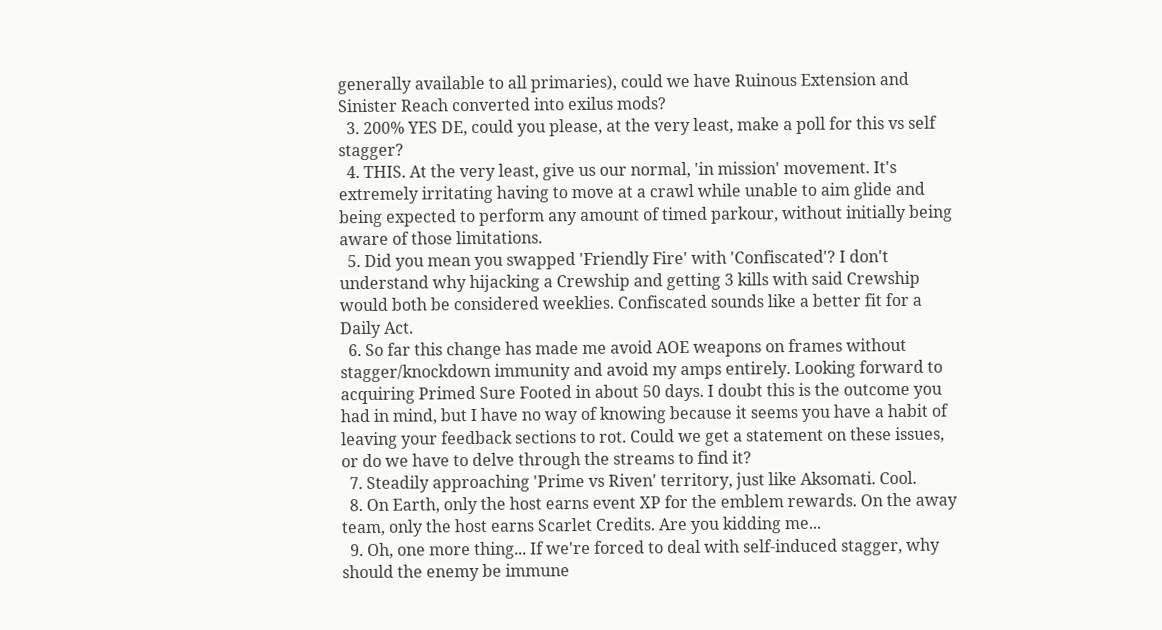generally available to all primaries), could we have Ruinous Extension and Sinister Reach converted into exilus mods?
  3. 200% YES DE, could you please, at the very least, make a poll for this vs self stagger?
  4. THIS. At the very least, give us our normal, 'in mission' movement. It's extremely irritating having to move at a crawl while unable to aim glide and being expected to perform any amount of timed parkour, without initially being aware of those limitations.
  5. Did you mean you swapped 'Friendly Fire' with 'Confiscated'? I don't understand why hijacking a Crewship and getting 3 kills with said Crewship would both be considered weeklies. Confiscated sounds like a better fit for a Daily Act.
  6. So far this change has made me avoid AOE weapons on frames without stagger/knockdown immunity and avoid my amps entirely. Looking forward to acquiring Primed Sure Footed in about 50 days. I doubt this is the outcome you had in mind, but I have no way of knowing because it seems you have a habit of leaving your feedback sections to rot. Could we get a statement on these issues, or do we have to delve through the streams to find it?
  7. Steadily approaching 'Prime vs Riven' territory, just like Aksomati. Cool.
  8. On Earth, only the host earns event XP for the emblem rewards. On the away team, only the host earns Scarlet Credits. Are you kidding me...
  9. Oh, one more thing... If we're forced to deal with self-induced stagger, why should the enemy be immune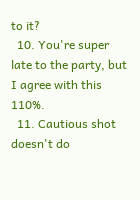to it?
  10. You're super late to the party, but I agree with this 110%.
  11. Cautious shot doesn't do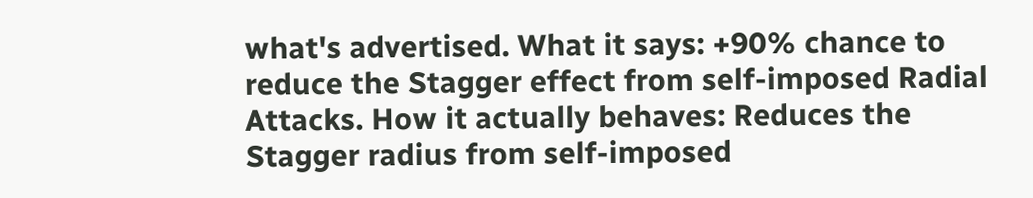what's advertised. What it says: +90% chance to reduce the Stagger effect from self-imposed Radial Attacks. How it actually behaves: Reduces the Stagger radius from self-imposed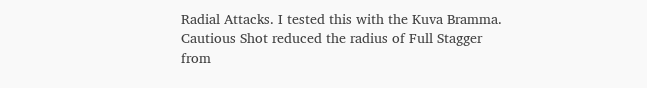Radial Attacks. I tested this with the Kuva Bramma. Cautious Shot reduced the radius of Full Stagger from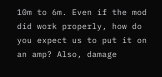10m to 6m. Even if the mod did work properly, how do you expect us to put it on an amp? Also, damage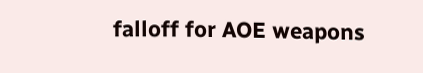falloff for AOE weapons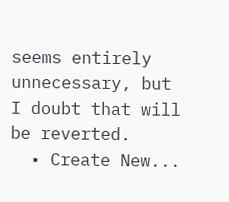seems entirely unnecessary, but I doubt that will be reverted.
  • Create New...